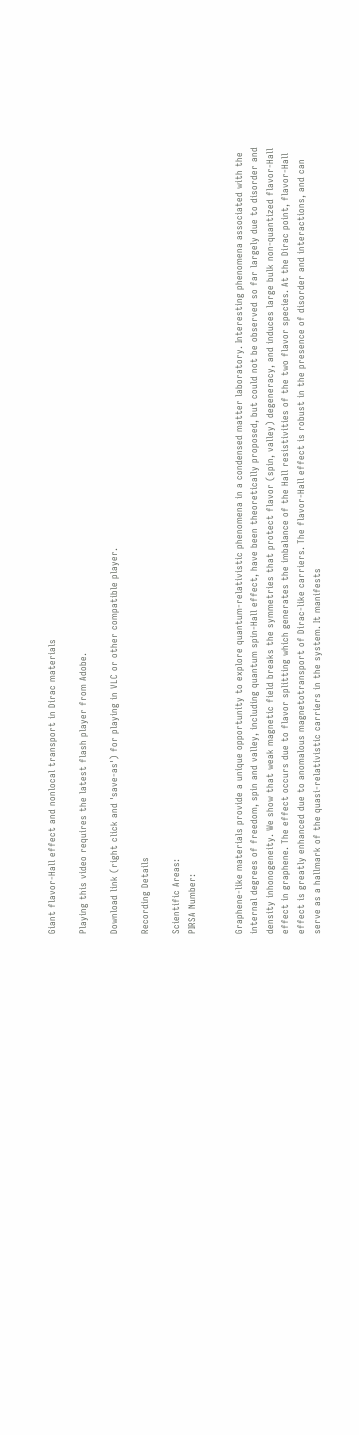Giant flavor-Hall effect and nonlocal transport in Dirac materials

Playing this video requires the latest flash player from Adobe.

Download link (right click and 'save-as') for playing in VLC or other compatible player.

Recording Details

Scientific Areas:
PIRSA Number:


Graphene-like materials provide a unique opportunity to explore quantum-relativistic phenomena in a condensed matter laboratory. Interesting phenomena associated with the internal degrees of freedom, spin and valley, including quantum spin-Hall effect, have been theoretically proposed, but could not be observed so far largely due to disorder and density inhonogeneity. We show that weak magnetic field breaks the symmetries that protect flavor (spin, valley) degeneracy, and induces large bulk non-quantized flavor-Hall effect in graphene. The effect occurs due to flavor splitting which generates the imbalance of the Hall resistivities of the two flavor species. At the Dirac point, flavor-Hall effect is greatly enhanced due to anomalous magnetotransport of Dirac-like carriers. The flavor-Hall effect is robust in the presence of disorder and interactions, and can serve as a hallmark of the quasi-relativistic carriers in the system. It manifests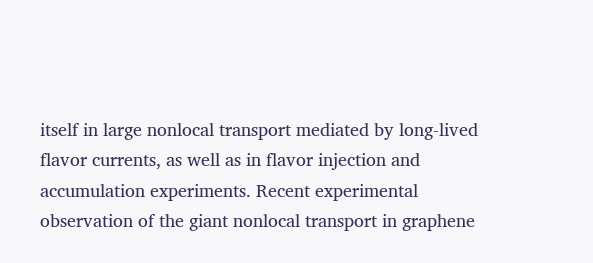itself in large nonlocal transport mediated by long-lived flavor currents, as well as in flavor injection and accumulation experiments. Recent experimental observation of the giant nonlocal transport in graphene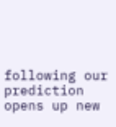following our prediction opens up new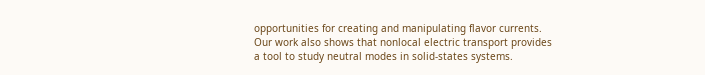opportunities for creating and manipulating flavor currents. Our work also shows that nonlocal electric transport provides a tool to study neutral modes in solid-states systems.